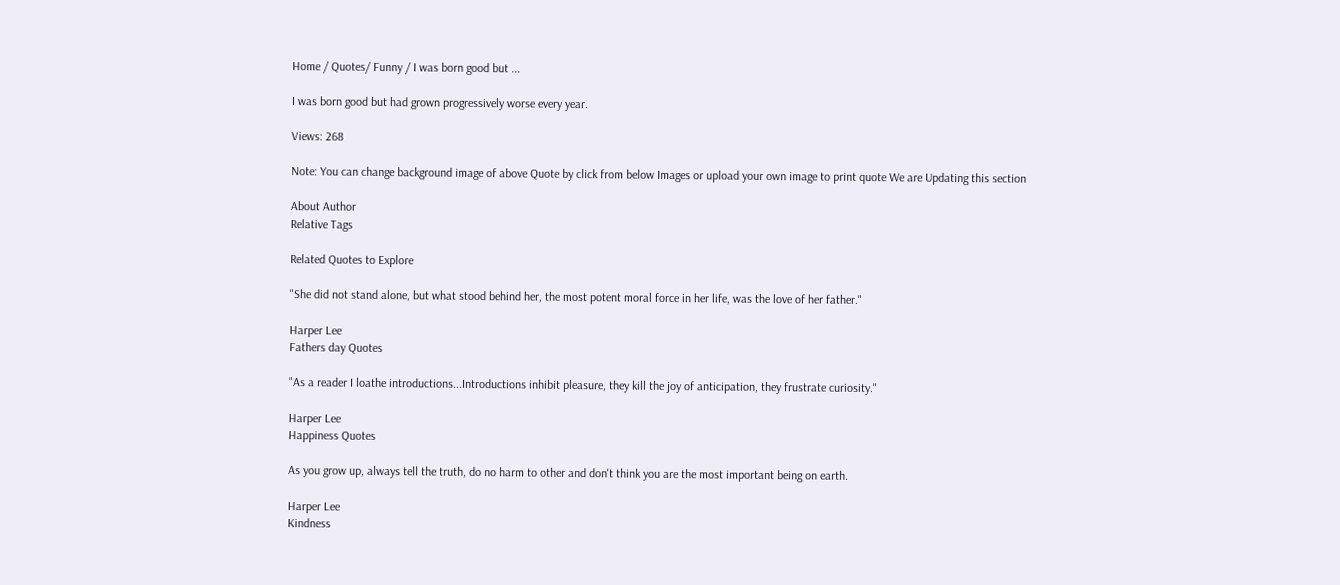Home / Quotes/ Funny / I was born good but ...

I was born good but had grown progressively worse every year.

Views: 268

Note: You can change background image of above Quote by click from below Images or upload your own image to print quote We are Updating this section

About Author
Relative Tags

Related Quotes to Explore

"She did not stand alone, but what stood behind her, the most potent moral force in her life, was the love of her father."

Harper Lee
Fathers day Quotes

"As a reader I loathe introductions...Introductions inhibit pleasure, they kill the joy of anticipation, they frustrate curiosity."

Harper Lee
Happiness Quotes

As you grow up, always tell the truth, do no harm to other and don't think you are the most important being on earth.

Harper Lee
Kindness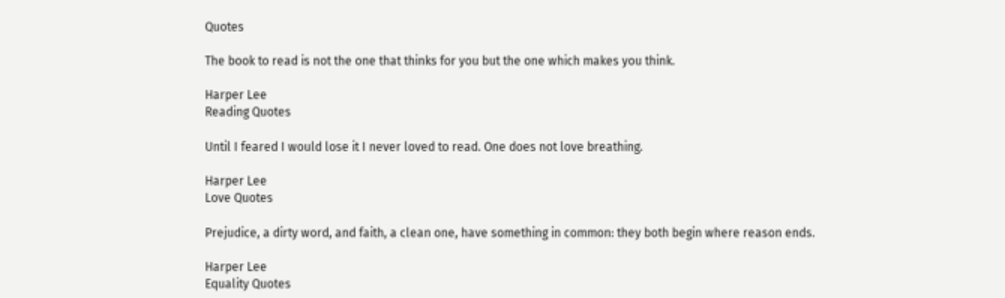Quotes

The book to read is not the one that thinks for you but the one which makes you think.

Harper Lee
Reading Quotes

Until I feared I would lose it I never loved to read. One does not love breathing.

Harper Lee
Love Quotes

Prejudice, a dirty word, and faith, a clean one, have something in common: they both begin where reason ends.

Harper Lee
Equality Quotes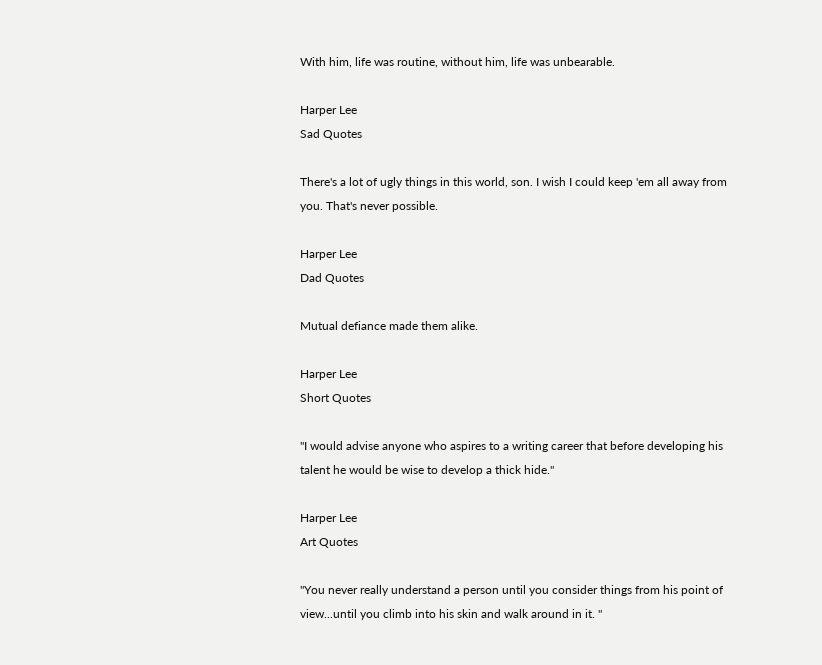With him, life was routine, without him, life was unbearable.

Harper Lee
Sad Quotes

There's a lot of ugly things in this world, son. I wish I could keep 'em all away from you. That's never possible.

Harper Lee
Dad Quotes

Mutual defiance made them alike.

Harper Lee
Short Quotes

"I would advise anyone who aspires to a writing career that before developing his talent he would be wise to develop a thick hide."

Harper Lee
Art Quotes

"You never really understand a person until you consider things from his point of view...until you climb into his skin and walk around in it. "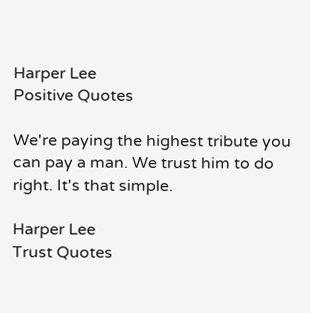Harper Lee
Positive Quotes

We're paying the highest tribute you can pay a man. We trust him to do right. It's that simple.

Harper Lee
Trust Quotes